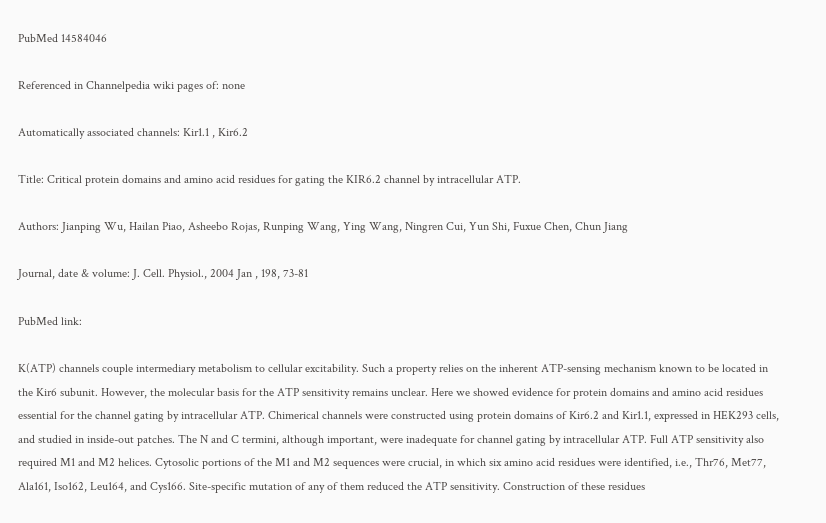PubMed 14584046

Referenced in Channelpedia wiki pages of: none

Automatically associated channels: Kir1.1 , Kir6.2

Title: Critical protein domains and amino acid residues for gating the KIR6.2 channel by intracellular ATP.

Authors: Jianping Wu, Hailan Piao, Asheebo Rojas, Runping Wang, Ying Wang, Ningren Cui, Yun Shi, Fuxue Chen, Chun Jiang

Journal, date & volume: J. Cell. Physiol., 2004 Jan , 198, 73-81

PubMed link:

K(ATP) channels couple intermediary metabolism to cellular excitability. Such a property relies on the inherent ATP-sensing mechanism known to be located in the Kir6 subunit. However, the molecular basis for the ATP sensitivity remains unclear. Here we showed evidence for protein domains and amino acid residues essential for the channel gating by intracellular ATP. Chimerical channels were constructed using protein domains of Kir6.2 and Kir1.1, expressed in HEK293 cells, and studied in inside-out patches. The N and C termini, although important, were inadequate for channel gating by intracellular ATP. Full ATP sensitivity also required M1 and M2 helices. Cytosolic portions of the M1 and M2 sequences were crucial, in which six amino acid residues were identified, i.e., Thr76, Met77, Ala161, Iso162, Leu164, and Cys166. Site-specific mutation of any of them reduced the ATP sensitivity. Construction of these residues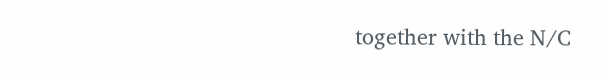together with the N/C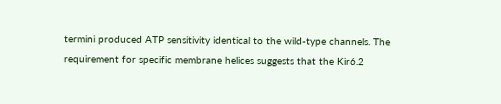termini produced ATP sensitivity identical to the wild-type channels. The requirement for specific membrane helices suggests that the Kir6.2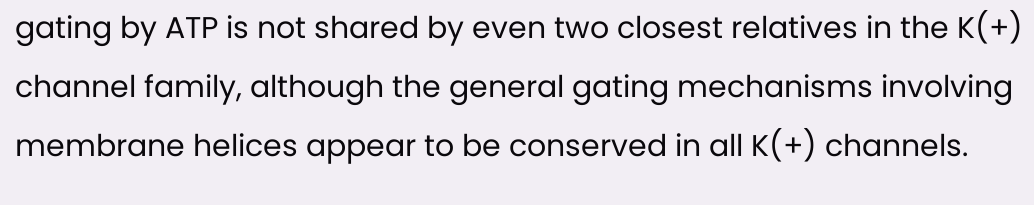gating by ATP is not shared by even two closest relatives in the K(+) channel family, although the general gating mechanisms involving membrane helices appear to be conserved in all K(+) channels.